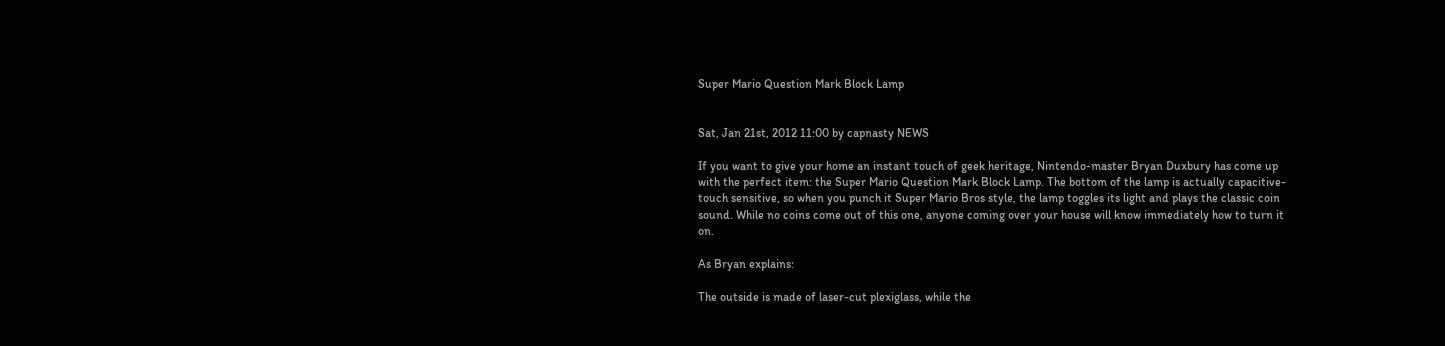Super Mario Question Mark Block Lamp


Sat, Jan 21st, 2012 11:00 by capnasty NEWS

If you want to give your home an instant touch of geek heritage, Nintendo-master Bryan Duxbury has come up with the perfect item: the Super Mario Question Mark Block Lamp. The bottom of the lamp is actually capacitive-touch sensitive, so when you punch it Super Mario Bros style, the lamp toggles its light and plays the classic coin sound. While no coins come out of this one, anyone coming over your house will know immediately how to turn it on.

As Bryan explains:

The outside is made of laser-cut plexiglass, while the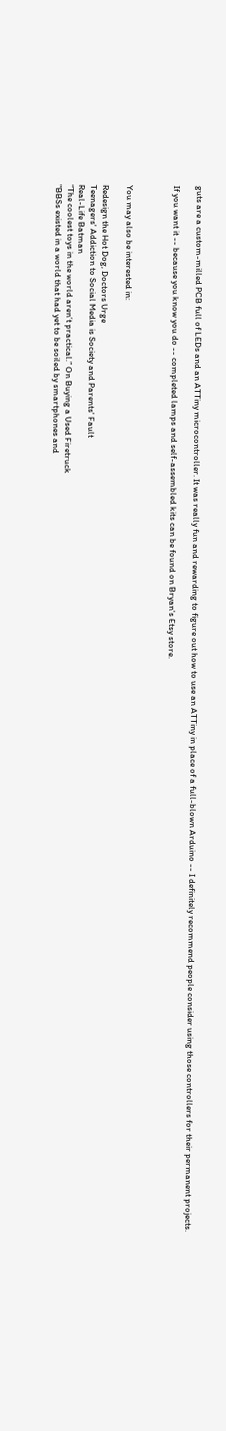guts are a custom-milled PCB full of LEDs and an ATTiny microcontroller. It was really fun and rewarding to figure out how to use an ATTiny in place of a full-blown Arduino -- I definitely recommend people consider using those controllers for their permanent projects.

If you want it -- because you know you do -- completed lamps and self-assembled kits can be found on Bryan's Etsy store.



You may also be interested in:

Redesign the Hot Dog, Doctors Urge
Teenagers' Addiction to Social Media is Society and Parents' Fault
Real-Life Batman
“The coolest toys in the world aren’t practical.” On Buying a Used Firetruck
"BBSs existed in a world that had yet to be soiled by smartphones and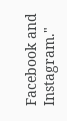Facebook and Instagram."